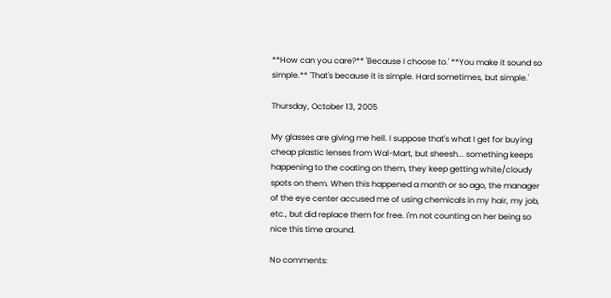**How can you care?** 'Because I choose to.' **You make it sound so simple.** 'That's because it is simple. Hard sometimes, but simple.'

Thursday, October 13, 2005

My glasses are giving me hell. I suppose that's what I get for buying cheap plastic lenses from Wal-Mart, but sheesh... something keeps happening to the coating on them, they keep getting white/cloudy spots on them. When this happened a month or so ago, the manager of the eye center accused me of using chemicals in my hair, my job, etc., but did replace them for free. I'm not counting on her being so nice this time around.

No comments: